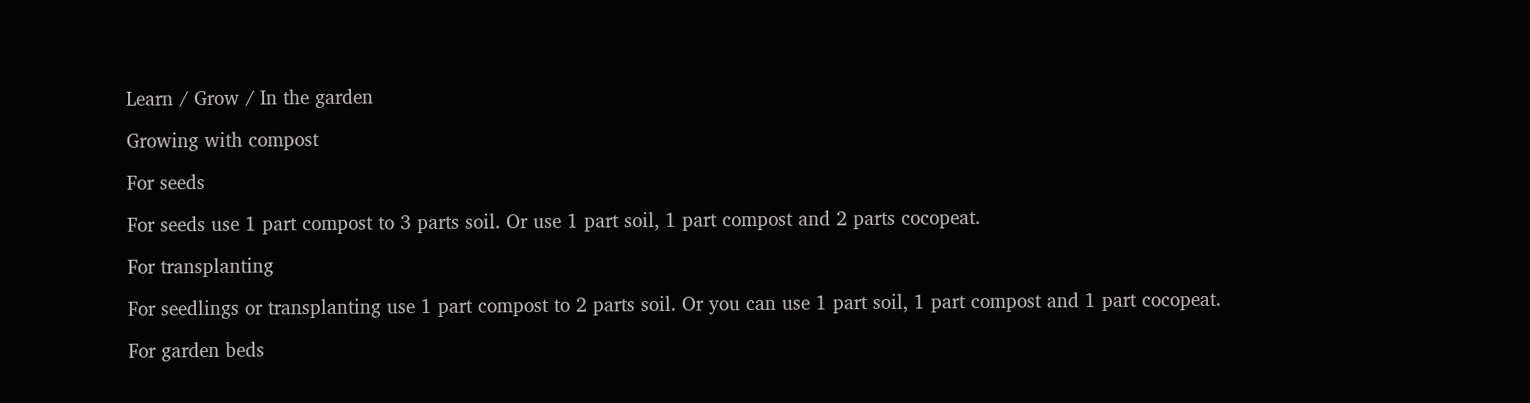Learn / Grow / In the garden

Growing with compost

For seeds

For seeds use 1 part compost to 3 parts soil. Or use 1 part soil, 1 part compost and 2 parts cocopeat.

For transplanting

For seedlings or transplanting use 1 part compost to 2 parts soil. Or you can use 1 part soil, 1 part compost and 1 part cocopeat.

For garden beds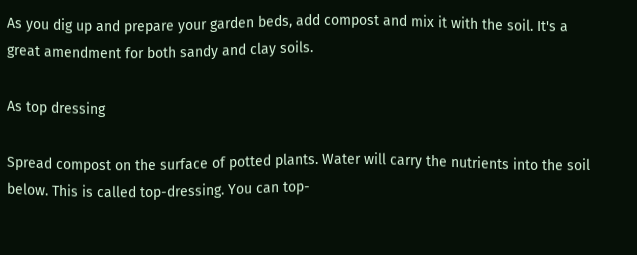As you dig up and prepare your garden beds, add compost and mix it with the soil. It's a great amendment for both sandy and clay soils.

As top dressing

Spread compost on the surface of potted plants. Water will carry the nutrients into the soil below. This is called top-dressing. You can top-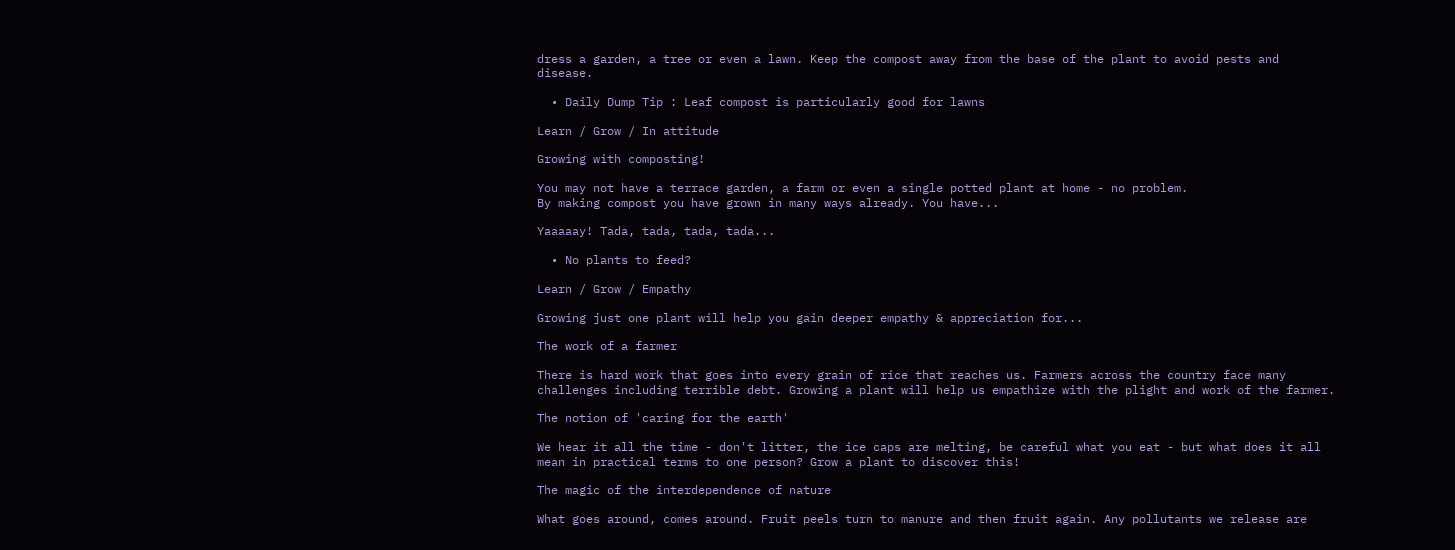dress a garden, a tree or even a lawn. Keep the compost away from the base of the plant to avoid pests and disease.

  • Daily Dump Tip : Leaf compost is particularly good for lawns

Learn / Grow / In attitude

Growing with composting!

You may not have a terrace garden, a farm or even a single potted plant at home - no problem.
By making compost you have grown in many ways already. You have...

Yaaaaay! Tada, tada, tada, tada...

  • No plants to feed?

Learn / Grow / Empathy

Growing just one plant will help you gain deeper empathy & appreciation for...

The work of a farmer

There is hard work that goes into every grain of rice that reaches us. Farmers across the country face many challenges including terrible debt. Growing a plant will help us empathize with the plight and work of the farmer.

The notion of 'caring for the earth'

We hear it all the time - don't litter, the ice caps are melting, be careful what you eat - but what does it all mean in practical terms to one person? Grow a plant to discover this!

The magic of the interdependence of nature

What goes around, comes around. Fruit peels turn to manure and then fruit again. Any pollutants we release are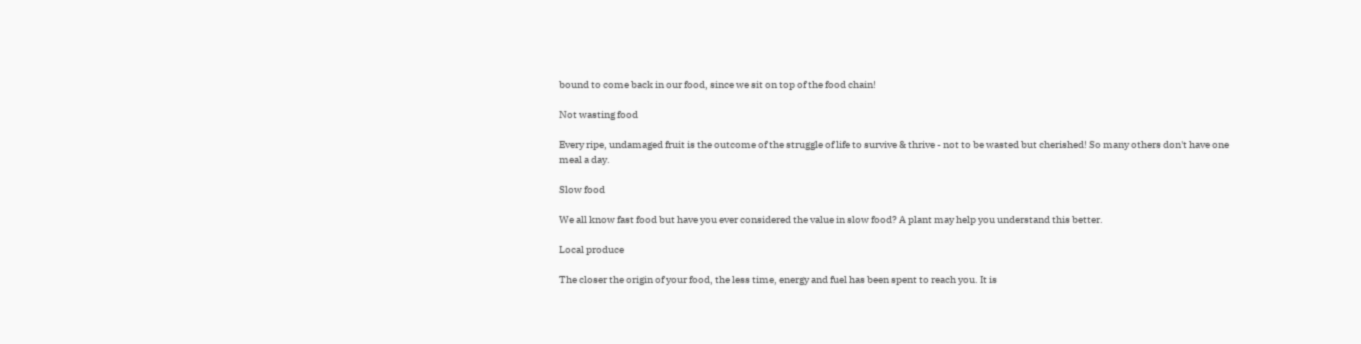bound to come back in our food, since we sit on top of the food chain!

Not wasting food

Every ripe, undamaged fruit is the outcome of the struggle of life to survive & thrive - not to be wasted but cherished! So many others don't have one meal a day.

Slow food

We all know fast food but have you ever considered the value in slow food? A plant may help you understand this better.

Local produce

The closer the origin of your food, the less time, energy and fuel has been spent to reach you. It is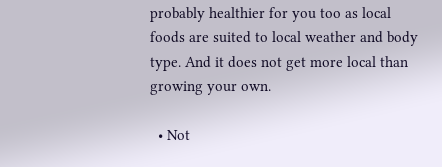probably healthier for you too as local foods are suited to local weather and body type. And it does not get more local than growing your own.

  • Not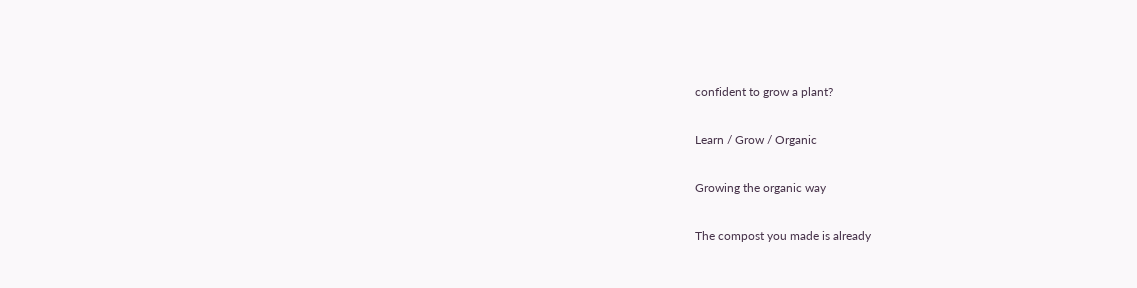confident to grow a plant?

Learn / Grow / Organic

Growing the organic way

The compost you made is already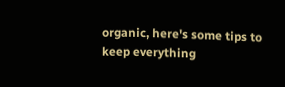organic, here's some tips to keep everything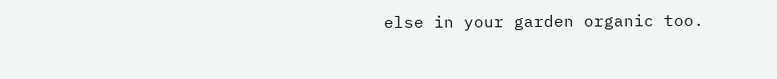else in your garden organic too.